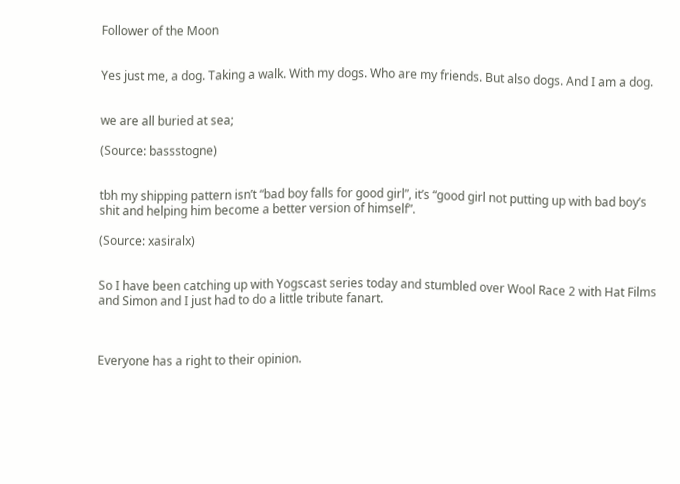Follower of the Moon


Yes just me, a dog. Taking a walk. With my dogs. Who are my friends. But also dogs. And I am a dog.


we are all buried at sea;

(Source: bassstogne)


tbh my shipping pattern isn’t “bad boy falls for good girl”, it’s “good girl not putting up with bad boy’s shit and helping him become a better version of himself”.

(Source: xasiralx)


So I have been catching up with Yogscast series today and stumbled over Wool Race 2 with Hat Films and Simon and I just had to do a little tribute fanart.



Everyone has a right to their opinion.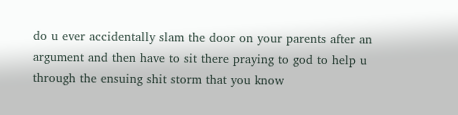do u ever accidentally slam the door on your parents after an argument and then have to sit there praying to god to help u through the ensuing shit storm that you know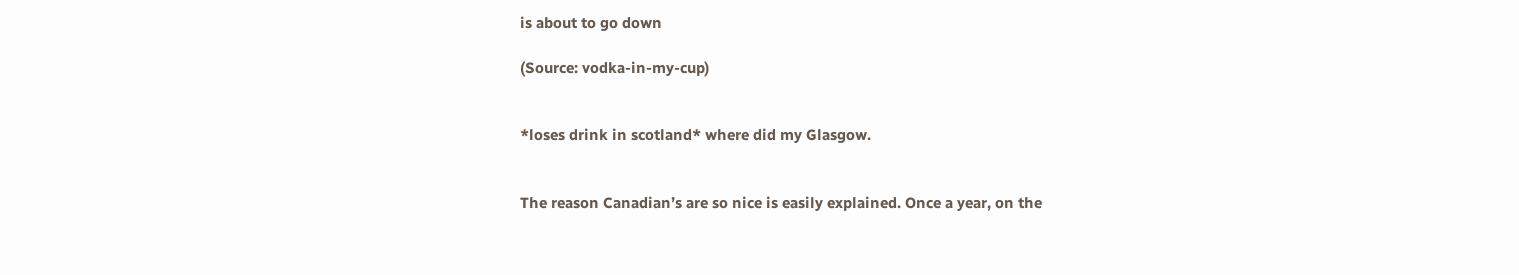is about to go down

(Source: vodka-in-my-cup)


*loses drink in scotland* where did my Glasgow.


The reason Canadian’s are so nice is easily explained. Once a year, on the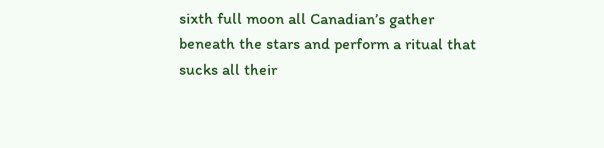sixth full moon all Canadian’s gather beneath the stars and perform a ritual that sucks all their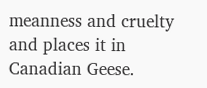meanness and cruelty and places it in Canadian Geese.